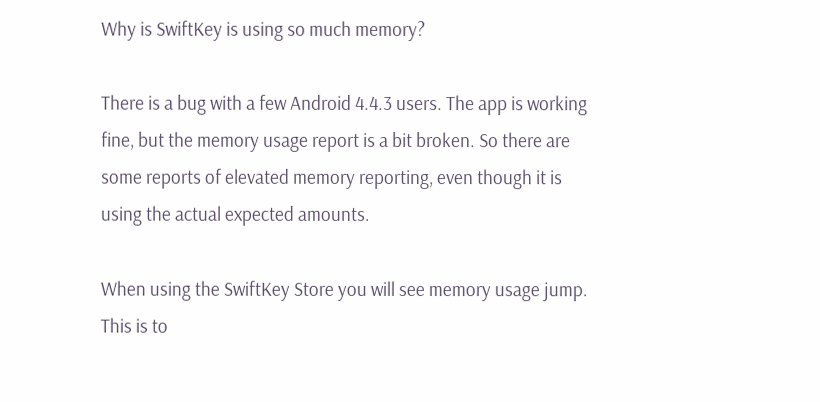Why is SwiftKey is using so much memory?

There is a bug with a few Android 4.4.3 users. The app is working fine, but the memory usage report is a bit broken. So there are some reports of elevated memory reporting, even though it is using the actual expected amounts.

When using the SwiftKey Store you will see memory usage jump. This is to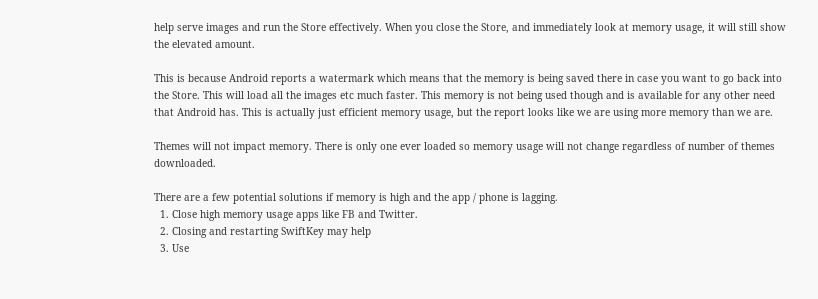help serve images and run the Store effectively. When you close the Store, and immediately look at memory usage, it will still show the elevated amount.

This is because Android reports a watermark which means that the memory is being saved there in case you want to go back into the Store. This will load all the images etc much faster. This memory is not being used though and is available for any other need that Android has. This is actually just efficient memory usage, but the report looks like we are using more memory than we are.

Themes will not impact memory. There is only one ever loaded so memory usage will not change regardless of number of themes downloaded.

There are a few potential solutions if memory is high and the app / phone is lagging.
  1. Close high memory usage apps like FB and Twitter.
  2. Closing and restarting SwiftKey may help
  3. Use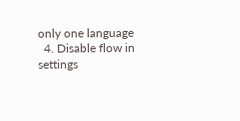only one language
  4. Disable flow in settings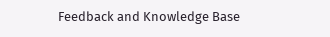Feedback and Knowledge Base